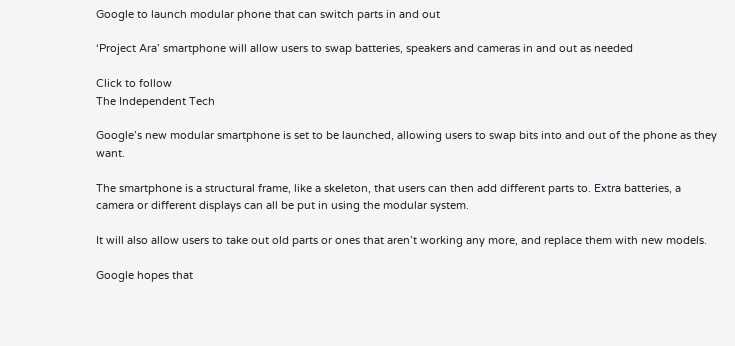Google to launch modular phone that can switch parts in and out

‘Project Ara’ smartphone will allow users to swap batteries, speakers and cameras in and out as needed

Click to follow
The Independent Tech

Google’s new modular smartphone is set to be launched, allowing users to swap bits into and out of the phone as they want.

The smartphone is a structural frame, like a skeleton, that users can then add different parts to. Extra batteries, a camera or different displays can all be put in using the modular system.

It will also allow users to take out old parts or ones that aren’t working any more, and replace them with new models.

Google hopes that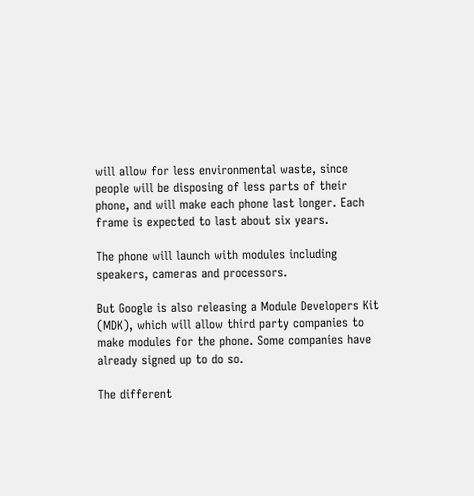will allow for less environmental waste, since people will be disposing of less parts of their phone, and will make each phone last longer. Each frame is expected to last about six years.

The phone will launch with modules including speakers, cameras and processors.

But Google is also releasing a Module Developers Kit (MDK), which will allow third party companies to make modules for the phone. Some companies have already signed up to do so.

The different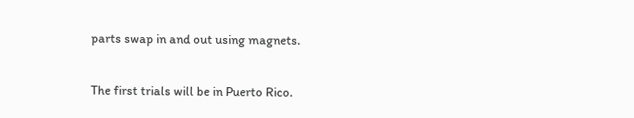parts swap in and out using magnets.

The first trials will be in Puerto Rico.